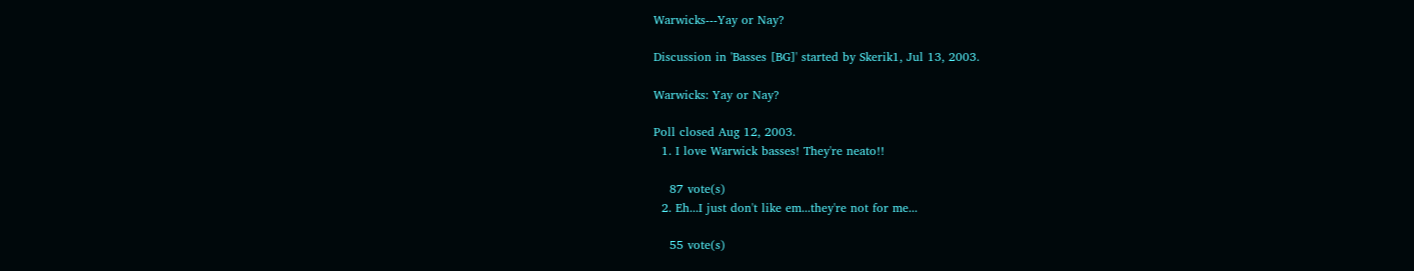Warwicks---Yay or Nay?

Discussion in 'Basses [BG]' started by Skerik1, Jul 13, 2003.

Warwicks: Yay or Nay?

Poll closed Aug 12, 2003.
  1. I love Warwick basses! They're neato!!

    87 vote(s)
  2. Eh...I just don't like em...they're not for me...

    55 vote(s)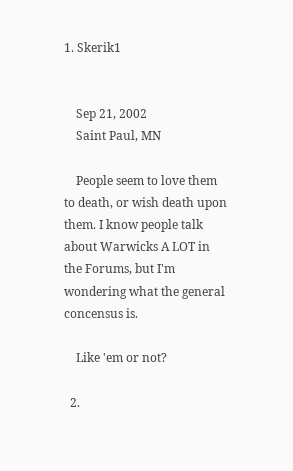1. Skerik1


    Sep 21, 2002
    Saint Paul, MN

    People seem to love them to death, or wish death upon them. I know people talk about Warwicks A LOT in the Forums, but I'm wondering what the general concensus is.

    Like 'em or not?

  2.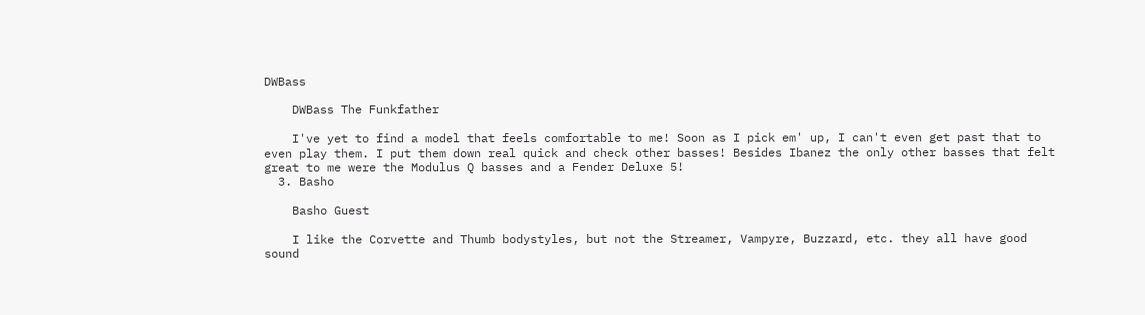DWBass

    DWBass The Funkfather

    I've yet to find a model that feels comfortable to me! Soon as I pick em' up, I can't even get past that to even play them. I put them down real quick and check other basses! Besides Ibanez the only other basses that felt great to me were the Modulus Q basses and a Fender Deluxe 5!
  3. Basho

    Basho Guest

    I like the Corvette and Thumb bodystyles, but not the Streamer, Vampyre, Buzzard, etc. they all have good sound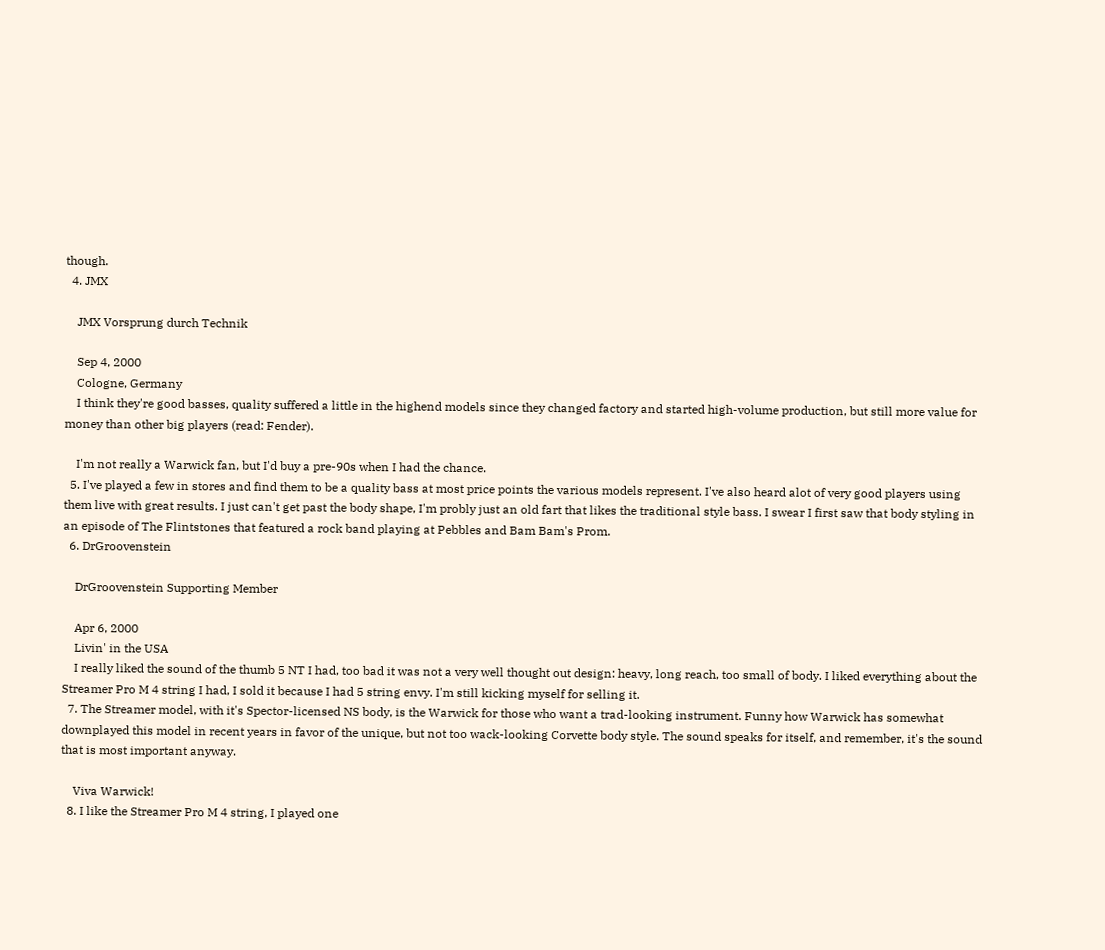though.
  4. JMX

    JMX Vorsprung durch Technik

    Sep 4, 2000
    Cologne, Germany
    I think they're good basses, quality suffered a little in the highend models since they changed factory and started high-volume production, but still more value for money than other big players (read: Fender).

    I'm not really a Warwick fan, but I'd buy a pre-90s when I had the chance.
  5. I've played a few in stores and find them to be a quality bass at most price points the various models represent. I've also heard alot of very good players using them live with great results. I just can't get past the body shape, I'm probly just an old fart that likes the traditional style bass. I swear I first saw that body styling in an episode of The Flintstones that featured a rock band playing at Pebbles and Bam Bam's Prom.
  6. DrGroovenstein

    DrGroovenstein Supporting Member

    Apr 6, 2000
    Livin' in the USA
    I really liked the sound of the thumb 5 NT I had, too bad it was not a very well thought out design: heavy, long reach, too small of body. I liked everything about the Streamer Pro M 4 string I had, I sold it because I had 5 string envy. I'm still kicking myself for selling it.
  7. The Streamer model, with it's Spector-licensed NS body, is the Warwick for those who want a trad-looking instrument. Funny how Warwick has somewhat downplayed this model in recent years in favor of the unique, but not too wack-looking Corvette body style. The sound speaks for itself, and remember, it's the sound that is most important anyway.

    Viva Warwick!
  8. I like the Streamer Pro M 4 string, I played one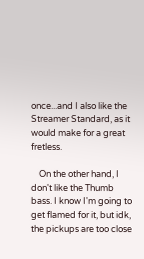once...and I also like the Streamer Standard, as it would make for a great fretless.

    On the other hand, I don't like the Thumb bass. I know I'm going to get flamed for it, but idk, the pickups are too close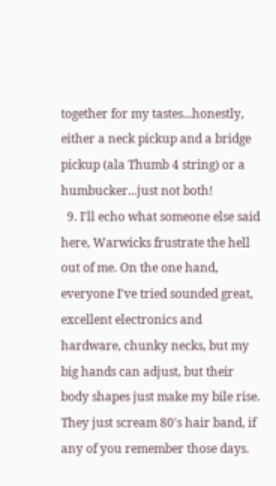together for my tastes...honestly, either a neck pickup and a bridge pickup (ala Thumb 4 string) or a humbucker...just not both!
  9. I'll echo what someone else said here, Warwicks frustrate the hell out of me. On the one hand, everyone I've tried sounded great, excellent electronics and hardware, chunky necks, but my big hands can adjust, but their body shapes just make my bile rise. They just scream 80's hair band, if any of you remember those days.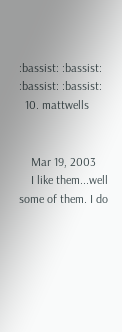:bassist: :bassist: :bassist: :bassist:
  10. mattwells


    Mar 19, 2003
    I like them...well some of them. I do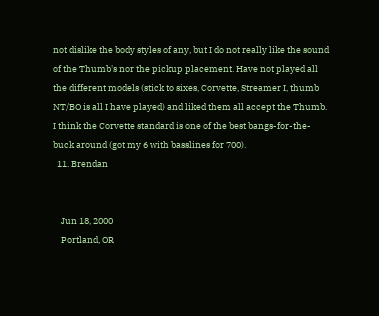not dislike the body styles of any, but I do not really like the sound of the Thumb's nor the pickup placement. Have not played all the different models (stick to sixes, Corvette, Streamer I, thumb NT/BO is all I have played) and liked them all accept the Thumb. I think the Corvette standard is one of the best bangs-for-the-buck around (got my 6 with basslines for 700).
  11. Brendan


    Jun 18, 2000
    Portland, OR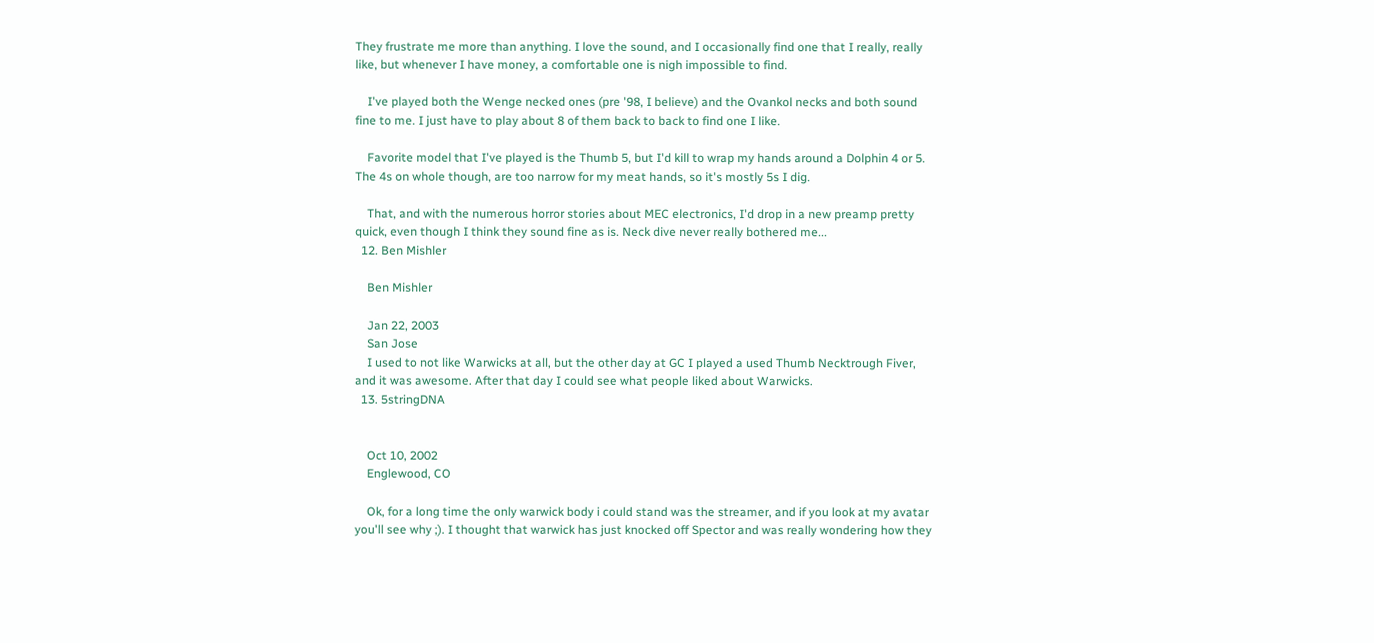They frustrate me more than anything. I love the sound, and I occasionally find one that I really, really like, but whenever I have money, a comfortable one is nigh impossible to find.

    I've played both the Wenge necked ones (pre '98, I believe) and the Ovankol necks and both sound fine to me. I just have to play about 8 of them back to back to find one I like.

    Favorite model that I've played is the Thumb 5, but I'd kill to wrap my hands around a Dolphin 4 or 5. The 4s on whole though, are too narrow for my meat hands, so it's mostly 5s I dig.

    That, and with the numerous horror stories about MEC electronics, I'd drop in a new preamp pretty quick, even though I think they sound fine as is. Neck dive never really bothered me...
  12. Ben Mishler

    Ben Mishler

    Jan 22, 2003
    San Jose
    I used to not like Warwicks at all, but the other day at GC I played a used Thumb Necktrough Fiver, and it was awesome. After that day I could see what people liked about Warwicks.
  13. 5stringDNA


    Oct 10, 2002
    Englewood, CO

    Ok, for a long time the only warwick body i could stand was the streamer, and if you look at my avatar you'll see why ;). I thought that warwick has just knocked off Spector and was really wondering how they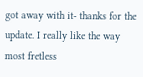got away with it- thanks for the update. I really like the way most fretless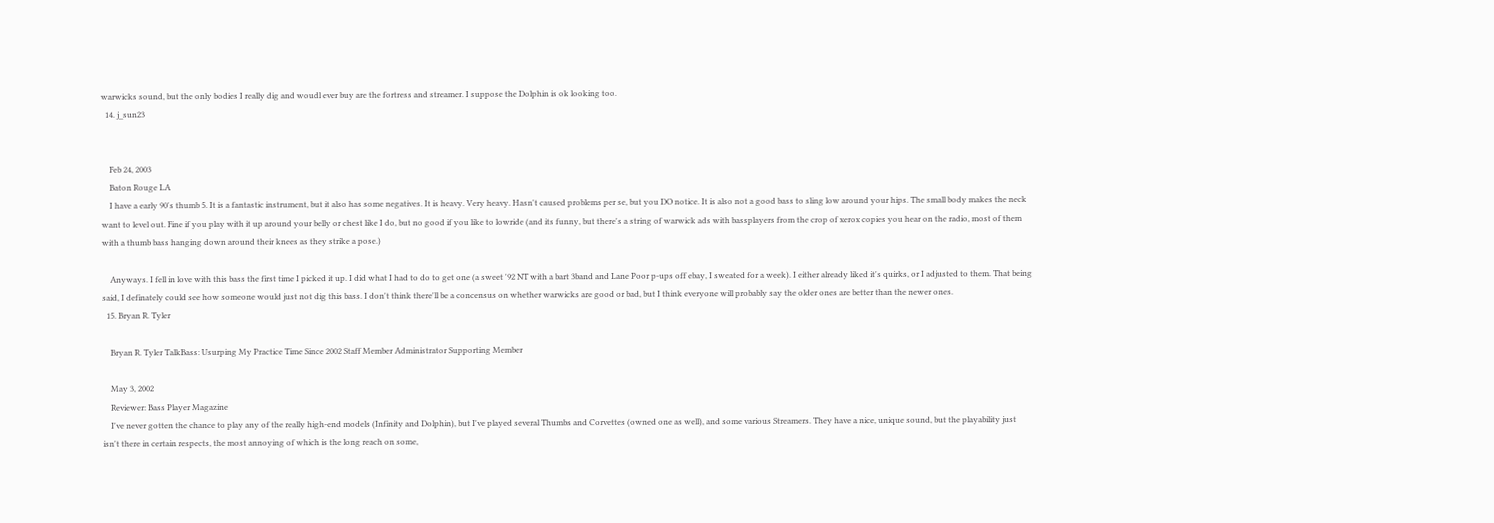warwicks sound, but the only bodies I really dig and woudl ever buy are the fortress and streamer. I suppose the Dolphin is ok looking too.
  14. j_sun23


    Feb 24, 2003
    Baton Rouge LA
    I have a early 90's thumb 5. It is a fantastic instrument, but it also has some negatives. It is heavy. Very heavy. Hasn't caused problems per se, but you DO notice. It is also not a good bass to sling low around your hips. The small body makes the neck want to level out. Fine if you play with it up around your belly or chest like I do, but no good if you like to lowride (and its funny, but there's a string of warwick ads with bassplayers from the crop of xerox copies you hear on the radio, most of them with a thumb bass hanging down around their knees as they strike a pose.)

    Anyways. I fell in love with this bass the first time I picked it up. I did what I had to do to get one (a sweet '92 NT with a bart 3band and Lane Poor p-ups off ebay, I sweated for a week). I either already liked it's quirks, or I adjusted to them. That being said, I definately could see how someone would just not dig this bass. I don't think there'll be a concensus on whether warwicks are good or bad, but I think everyone will probably say the older ones are better than the newer ones.
  15. Bryan R. Tyler

    Bryan R. Tyler TalkBass: Usurping My Practice Time Since 2002 Staff Member Administrator Supporting Member

    May 3, 2002
    Reviewer: Bass Player Magazine
    I've never gotten the chance to play any of the really high-end models (Infinity and Dolphin), but I've played several Thumbs and Corvettes (owned one as well), and some various Streamers. They have a nice, unique sound, but the playability just isn't there in certain respects, the most annoying of which is the long reach on some,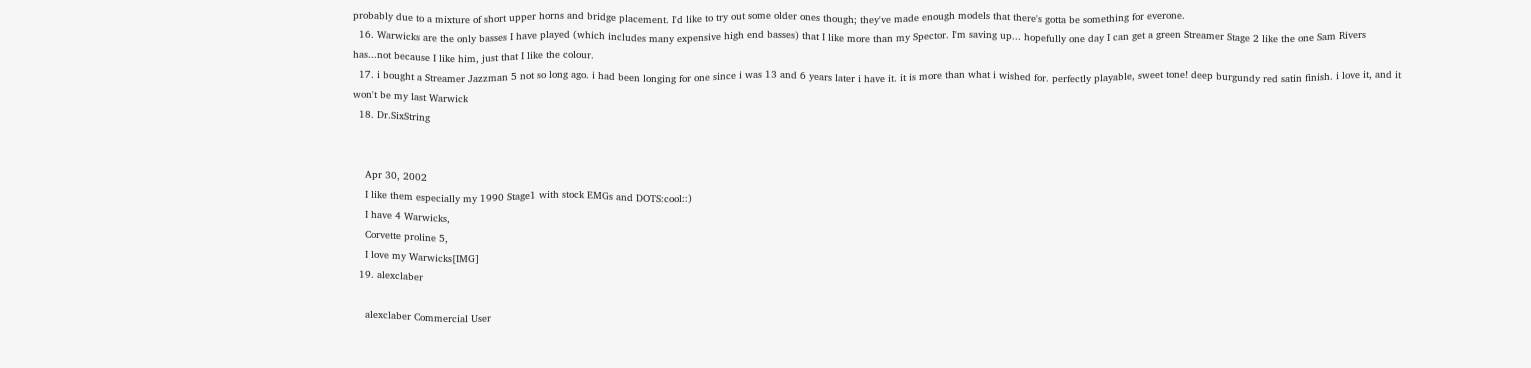probably due to a mixture of short upper horns and bridge placement. I'd like to try out some older ones though; they've made enough models that there's gotta be something for everone.
  16. Warwicks are the only basses I have played (which includes many expensive high end basses) that I like more than my Spector. I'm saving up... hopefully one day I can get a green Streamer Stage 2 like the one Sam Rivers has...not because I like him, just that I like the colour.
  17. i bought a Streamer Jazzman 5 not so long ago. i had been longing for one since i was 13 and 6 years later i have it. it is more than what i wished for. perfectly playable, sweet tone! deep burgundy red satin finish. i love it, and it won't be my last Warwick
  18. Dr.SixString


    Apr 30, 2002
    I like them especially my 1990 Stage1 with stock EMGs and DOTS:cool::)
    I have 4 Warwicks,
    Corvette proline 5,
    I love my Warwicks[IMG]
  19. alexclaber

    alexclaber Commercial User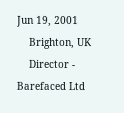Jun 19, 2001
    Brighton, UK
    Director - Barefaced Ltd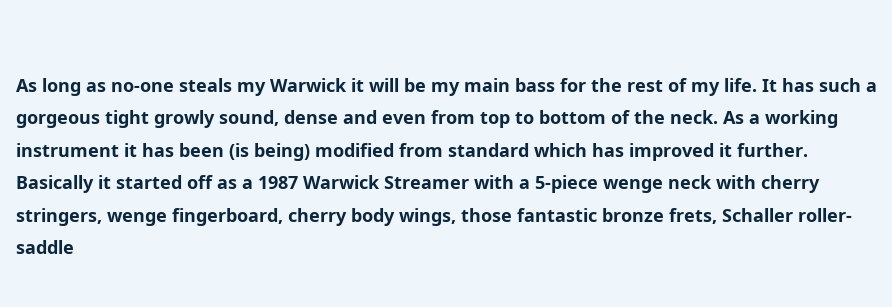As long as no-one steals my Warwick it will be my main bass for the rest of my life. It has such a gorgeous tight growly sound, dense and even from top to bottom of the neck. As a working instrument it has been (is being) modified from standard which has improved it further. Basically it started off as a 1987 Warwick Streamer with a 5-piece wenge neck with cherry stringers, wenge fingerboard, cherry body wings, those fantastic bronze frets, Schaller roller-saddle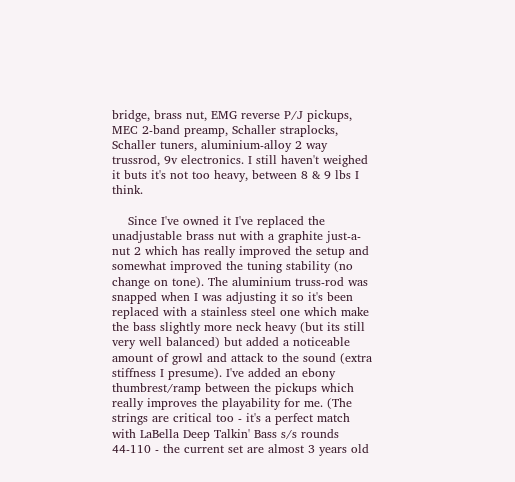bridge, brass nut, EMG reverse P/J pickups, MEC 2-band preamp, Schaller straplocks, Schaller tuners, aluminium-alloy 2 way trussrod, 9v electronics. I still haven't weighed it buts it's not too heavy, between 8 & 9 lbs I think.

    Since I've owned it I've replaced the unadjustable brass nut with a graphite just-a-nut 2 which has really improved the setup and somewhat improved the tuning stability (no change on tone). The aluminium truss-rod was snapped when I was adjusting it so it's been replaced with a stainless steel one which make the bass slightly more neck heavy (but its still very well balanced) but added a noticeable amount of growl and attack to the sound (extra stiffness I presume). I've added an ebony thumbrest/ramp between the pickups which really improves the playability for me. (The strings are critical too - it's a perfect match with LaBella Deep Talkin' Bass s/s rounds 44-110 - the current set are almost 3 years old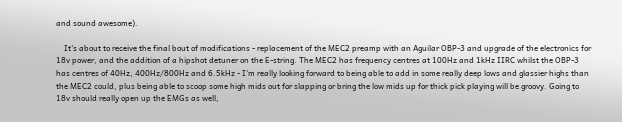and sound awesome).

    It's about to receive the final bout of modifications - replacement of the MEC2 preamp with an Aguilar OBP-3 and upgrade of the electronics for 18v power, and the addition of a hipshot detuner on the E-string. The MEC2 has frequency centres at 100Hz and 1kHz IIRC whilst the OBP-3 has centres of 40Hz, 400Hz/800Hz and 6.5kHz - I'm really looking forward to being able to add in some really deep lows and glassier highs than the MEC2 could, plus being able to scoop some high mids out for slapping or bring the low mids up for thick pick playing will be groovy. Going to 18v should really open up the EMGs as well,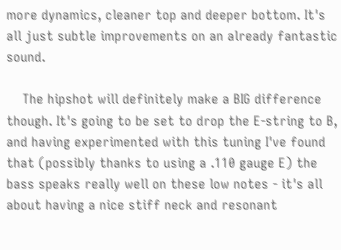more dynamics, cleaner top and deeper bottom. It's all just subtle improvements on an already fantastic sound.

    The hipshot will definitely make a BIG difference though. It's going to be set to drop the E-string to B, and having experimented with this tuning I've found that (possibly thanks to using a .110 gauge E) the bass speaks really well on these low notes - it's all about having a nice stiff neck and resonant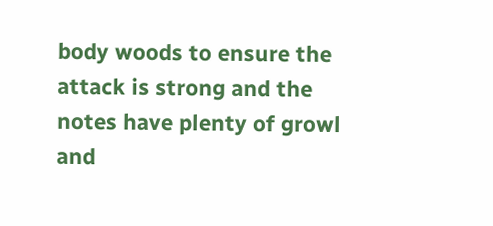body woods to ensure the attack is strong and the notes have plenty of growl and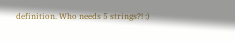definition. Who needs 5 strings?! :)